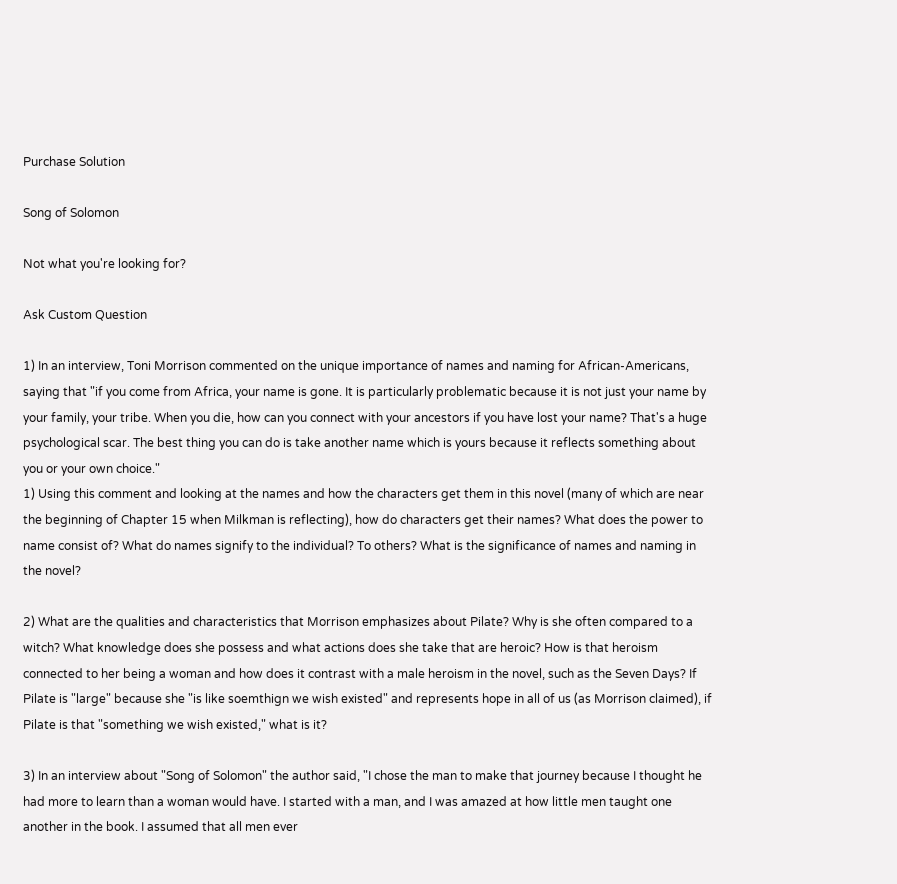Purchase Solution

Song of Solomon

Not what you're looking for?

Ask Custom Question

1) In an interview, Toni Morrison commented on the unique importance of names and naming for African-Americans, saying that "if you come from Africa, your name is gone. It is particularly problematic because it is not just your name by your family, your tribe. When you die, how can you connect with your ancestors if you have lost your name? That's a huge psychological scar. The best thing you can do is take another name which is yours because it reflects something about you or your own choice."
1) Using this comment and looking at the names and how the characters get them in this novel (many of which are near the beginning of Chapter 15 when Milkman is reflecting), how do characters get their names? What does the power to name consist of? What do names signify to the individual? To others? What is the significance of names and naming in the novel?

2) What are the qualities and characteristics that Morrison emphasizes about Pilate? Why is she often compared to a witch? What knowledge does she possess and what actions does she take that are heroic? How is that heroism connected to her being a woman and how does it contrast with a male heroism in the novel, such as the Seven Days? If Pilate is "large" because she "is like soemthign we wish existed" and represents hope in all of us (as Morrison claimed), if Pilate is that "something we wish existed," what is it?

3) In an interview about "Song of Solomon" the author said, "I chose the man to make that journey because I thought he had more to learn than a woman would have. I started with a man, and I was amazed at how little men taught one another in the book. I assumed that all men ever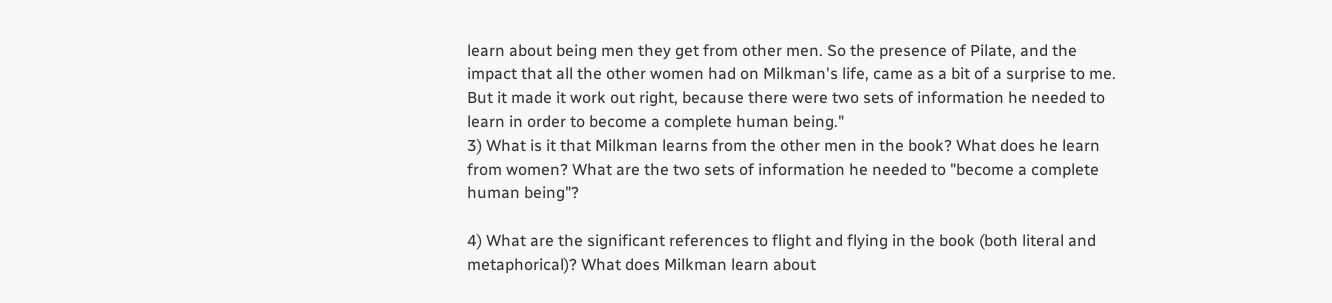learn about being men they get from other men. So the presence of Pilate, and the impact that all the other women had on Milkman's life, came as a bit of a surprise to me. But it made it work out right, because there were two sets of information he needed to learn in order to become a complete human being."
3) What is it that Milkman learns from the other men in the book? What does he learn from women? What are the two sets of information he needed to "become a complete human being"?

4) What are the significant references to flight and flying in the book (both literal and metaphorical)? What does Milkman learn about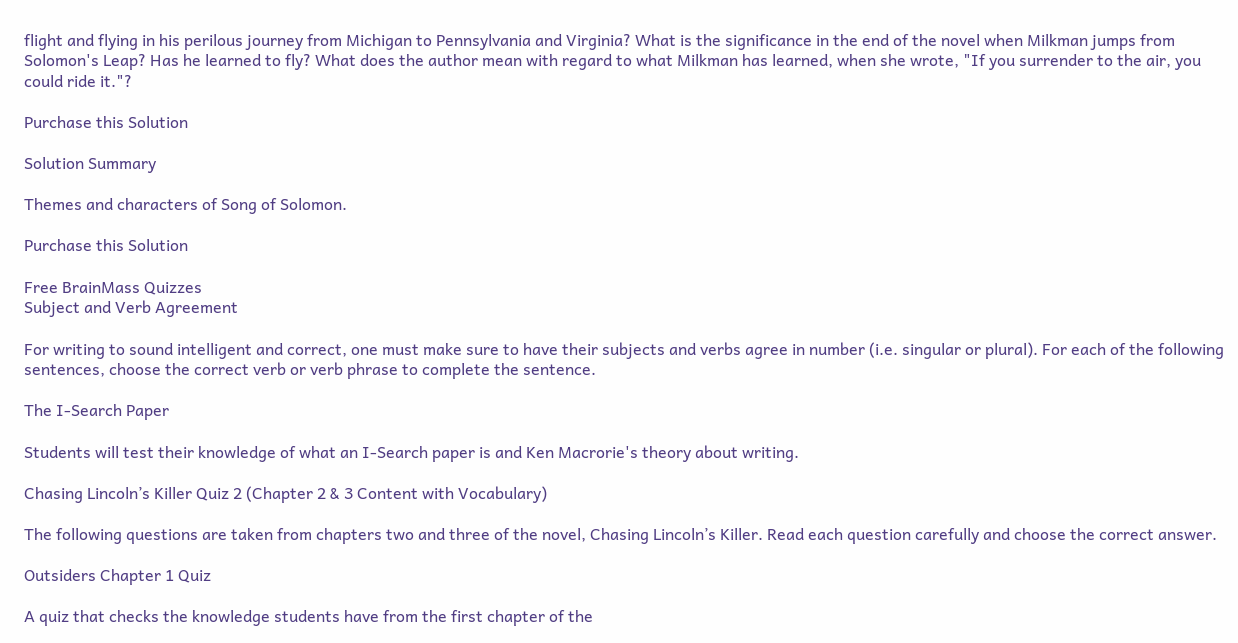flight and flying in his perilous journey from Michigan to Pennsylvania and Virginia? What is the significance in the end of the novel when Milkman jumps from Solomon's Leap? Has he learned to fly? What does the author mean with regard to what Milkman has learned, when she wrote, "If you surrender to the air, you could ride it."?

Purchase this Solution

Solution Summary

Themes and characters of Song of Solomon.

Purchase this Solution

Free BrainMass Quizzes
Subject and Verb Agreement

For writing to sound intelligent and correct, one must make sure to have their subjects and verbs agree in number (i.e. singular or plural). For each of the following sentences, choose the correct verb or verb phrase to complete the sentence.

The I-Search Paper

Students will test their knowledge of what an I-Search paper is and Ken Macrorie's theory about writing.

Chasing Lincoln’s Killer Quiz 2 (Chapter 2 & 3 Content with Vocabulary)

The following questions are taken from chapters two and three of the novel, Chasing Lincoln’s Killer. Read each question carefully and choose the correct answer.

Outsiders Chapter 1 Quiz

A quiz that checks the knowledge students have from the first chapter of the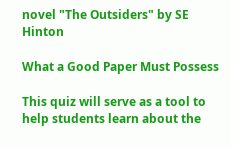novel "The Outsiders" by SE Hinton

What a Good Paper Must Possess

This quiz will serve as a tool to help students learn about the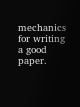mechanics for writing a good paper.